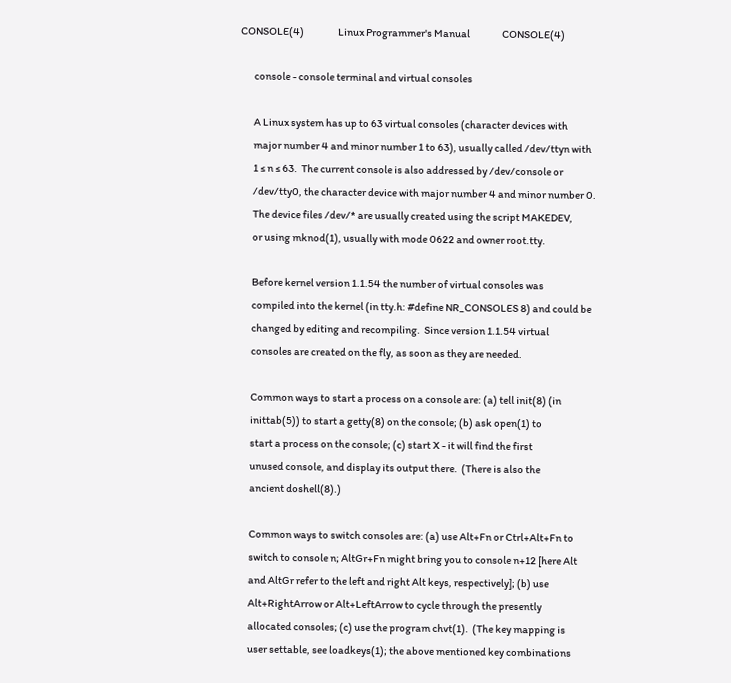CONSOLE(4)                 Linux Programmer's Manual                CONSOLE(4)

       console - console terminal and virtual consoles

       A Linux system has up to 63 virtual consoles (character devices with
       major number 4 and minor number 1 to 63), usually called /dev/ttyn with
       1 ≤ n ≤ 63.  The current console is also addressed by /dev/console or
       /dev/tty0, the character device with major number 4 and minor number 0.
       The device files /dev/* are usually created using the script MAKEDEV,
       or using mknod(1), usually with mode 0622 and owner root.tty.

       Before kernel version 1.1.54 the number of virtual consoles was
       compiled into the kernel (in tty.h: #define NR_CONSOLES 8) and could be
       changed by editing and recompiling.  Since version 1.1.54 virtual
       consoles are created on the fly, as soon as they are needed.

       Common ways to start a process on a console are: (a) tell init(8) (in
       inittab(5)) to start a getty(8) on the console; (b) ask open(1) to
       start a process on the console; (c) start X - it will find the first
       unused console, and display its output there.  (There is also the
       ancient doshell(8).)

       Common ways to switch consoles are: (a) use Alt+Fn or Ctrl+Alt+Fn to
       switch to console n; AltGr+Fn might bring you to console n+12 [here Alt
       and AltGr refer to the left and right Alt keys, respectively]; (b) use
       Alt+RightArrow or Alt+LeftArrow to cycle through the presently
       allocated consoles; (c) use the program chvt(1).  (The key mapping is
       user settable, see loadkeys(1); the above mentioned key combinations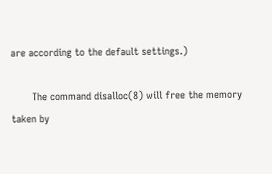are according to the default settings.)

       The command disalloc(8) will free the memory taken by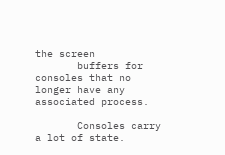the screen
       buffers for consoles that no longer have any associated process.

       Consoles carry a lot of state.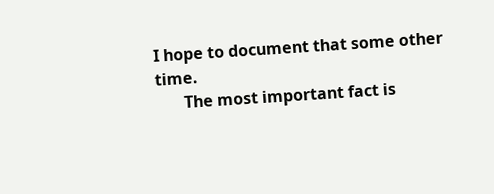I hope to document that some other time.
       The most important fact is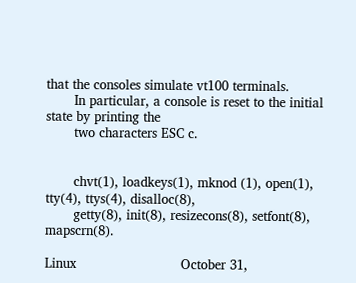that the consoles simulate vt100 terminals.
       In particular, a console is reset to the initial state by printing the
       two characters ESC c.


       chvt(1), loadkeys(1), mknod (1), open(1), tty(4), ttys(4), disalloc(8),
       getty(8), init(8), resizecons(8), setfont(8), mapscrn(8).

Linux                          October 31,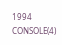1994                     CONSOLE(4)